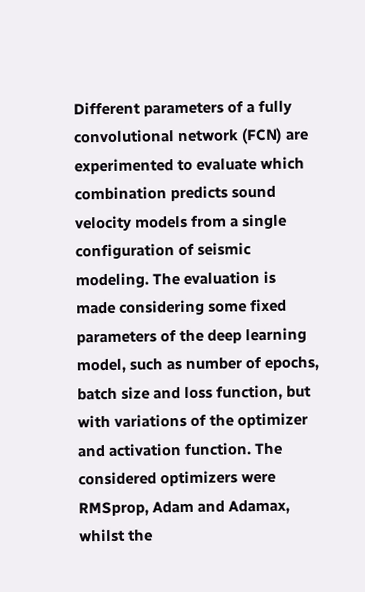Different parameters of a fully convolutional network (FCN) are experimented to evaluate which combination predicts sound velocity models from a single configuration of seismic modeling. The evaluation is made considering some fixed parameters of the deep learning model, such as number of epochs, batch size and loss function, but with variations of the optimizer and activation function. The considered optimizers were RMSprop, Adam and Adamax, whilst the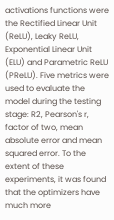activations functions were the Rectified Linear Unit (ReLU), Leaky ReLU, Exponential Linear Unit (ELU) and Parametric ReLU (PReLU). Five metrics were used to evaluate the model during the testing stage: R2, Pearson's r, factor of two, mean absolute error and mean squared error. To the extent of these experiments, it was found that the optimizers have much more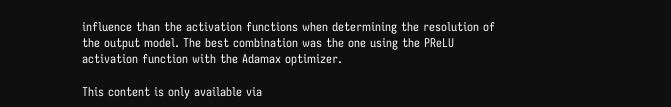influence than the activation functions when determining the resolution of the output model. The best combination was the one using the PReLU activation function with the Adamax optimizer.

This content is only available via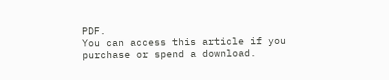PDF.
You can access this article if you purchase or spend a download.